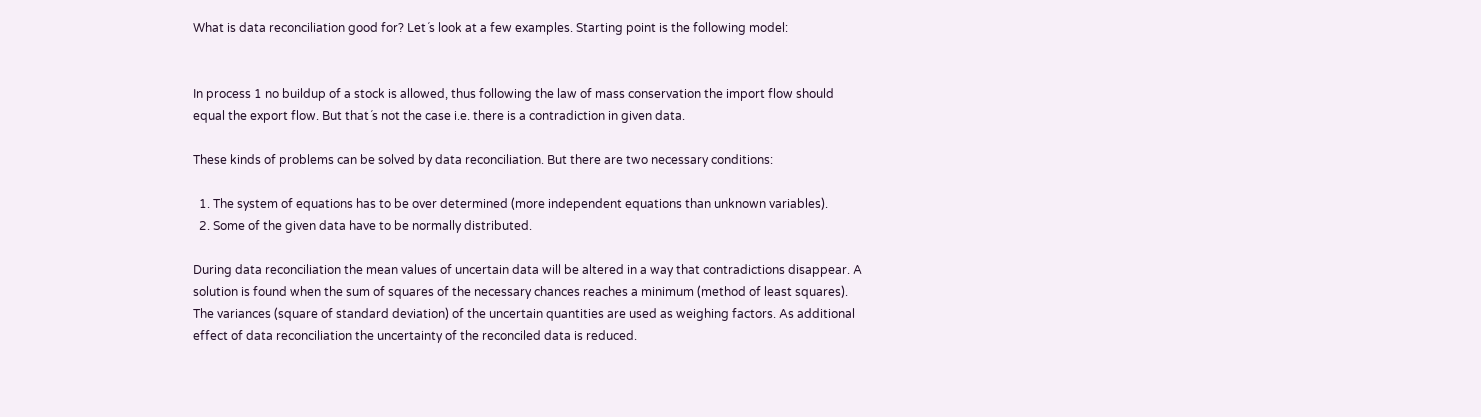What is data reconciliation good for? Let´s look at a few examples. Starting point is the following model:


In process 1 no buildup of a stock is allowed, thus following the law of mass conservation the import flow should equal the export flow. But that´s not the case i.e. there is a contradiction in given data.

These kinds of problems can be solved by data reconciliation. But there are two necessary conditions:

  1. The system of equations has to be over determined (more independent equations than unknown variables).
  2. Some of the given data have to be normally distributed.

During data reconciliation the mean values of uncertain data will be altered in a way that contradictions disappear. A solution is found when the sum of squares of the necessary chances reaches a minimum (method of least squares). The variances (square of standard deviation) of the uncertain quantities are used as weighing factors. As additional effect of data reconciliation the uncertainty of the reconciled data is reduced.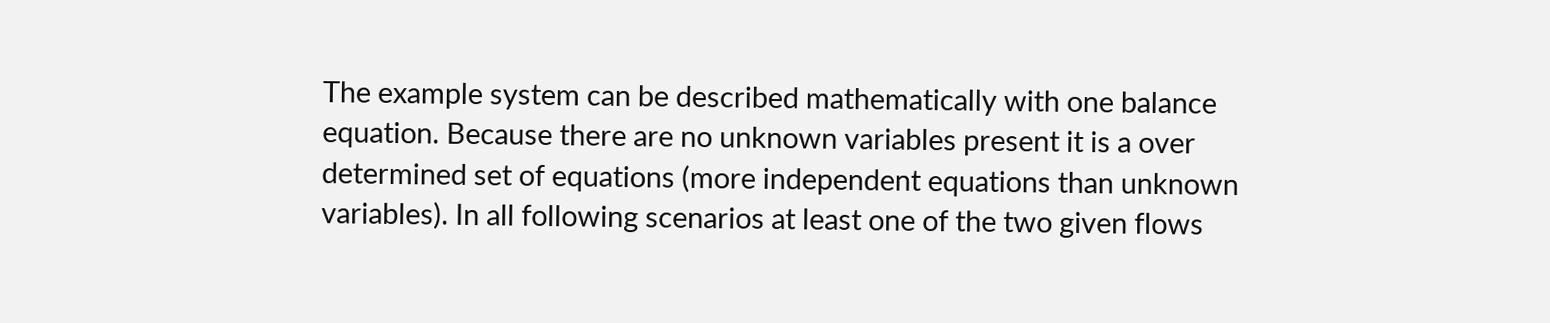The example system can be described mathematically with one balance equation. Because there are no unknown variables present it is a over determined set of equations (more independent equations than unknown variables). In all following scenarios at least one of the two given flows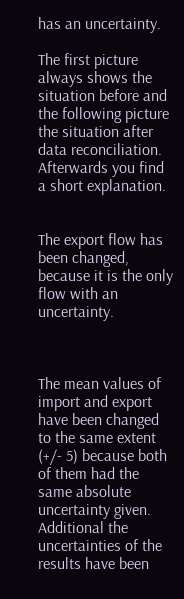has an uncertainty.

The first picture always shows the situation before and the following picture the situation after data reconciliation. Afterwards you find a short explanation.


The export flow has been changed, because it is the only flow with an uncertainty.



The mean values of import and export have been changed to the same extent (+/- 5) because both of them had the same absolute uncertainty given. Additional the uncertainties of the results have been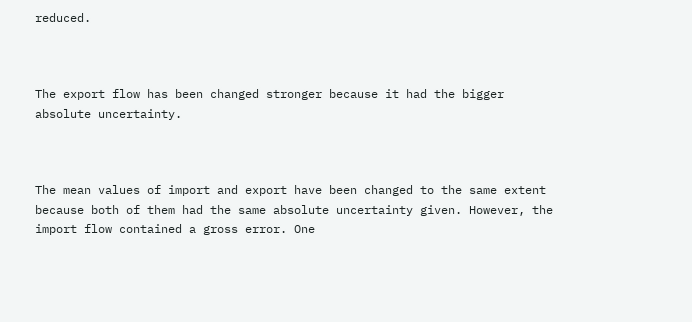reduced.



The export flow has been changed stronger because it had the bigger absolute uncertainty.



The mean values of import and export have been changed to the same extent because both of them had the same absolute uncertainty given. However, the import flow contained a gross error. One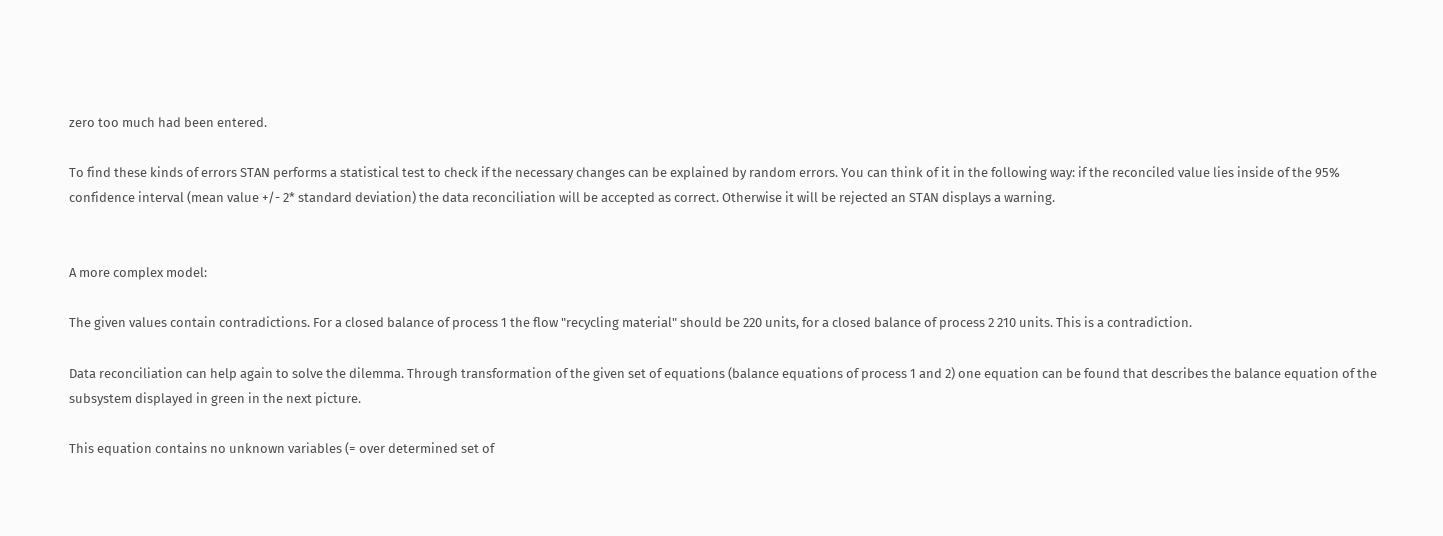zero too much had been entered.

To find these kinds of errors STAN performs a statistical test to check if the necessary changes can be explained by random errors. You can think of it in the following way: if the reconciled value lies inside of the 95% confidence interval (mean value +/- 2* standard deviation) the data reconciliation will be accepted as correct. Otherwise it will be rejected an STAN displays a warning.


A more complex model:

The given values contain contradictions. For a closed balance of process 1 the flow "recycling material" should be 220 units, for a closed balance of process 2 210 units. This is a contradiction.

Data reconciliation can help again to solve the dilemma. Through transformation of the given set of equations (balance equations of process 1 and 2) one equation can be found that describes the balance equation of the subsystem displayed in green in the next picture.

This equation contains no unknown variables (= over determined set of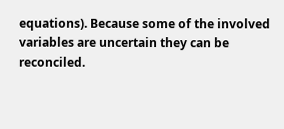equations). Because some of the involved variables are uncertain they can be reconciled.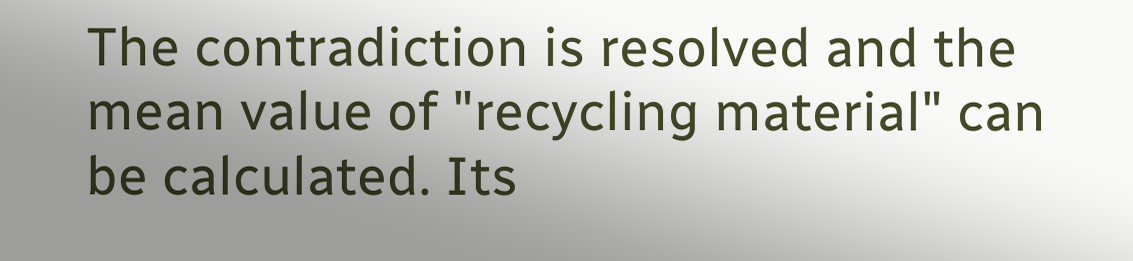The contradiction is resolved and the mean value of "recycling material" can be calculated. Its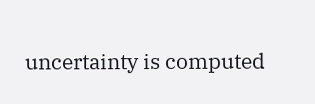uncertainty is computed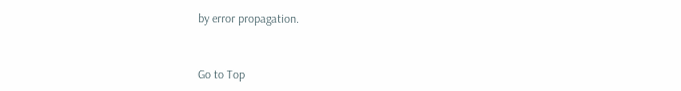by error propagation.



Go to Top